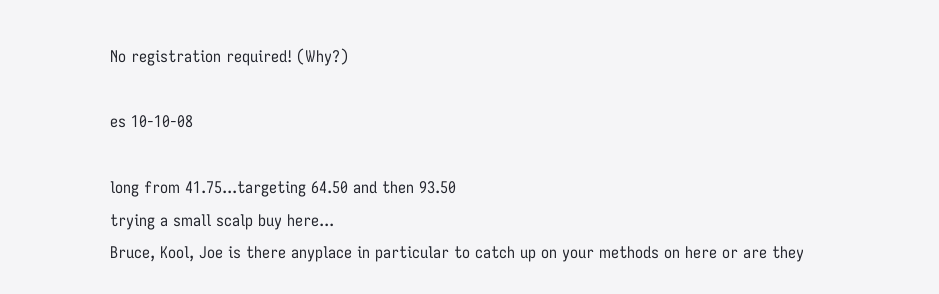No registration required! (Why?)

es 10-10-08

long from 41.75...targeting 64.50 and then 93.50
trying a small scalp buy here...
Bruce, Kool, Joe is there anyplace in particular to catch up on your methods on here or are they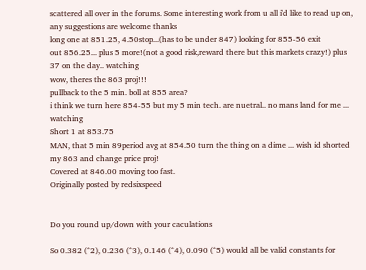scattered all over in the forums. Some interesting work from u all i'd like to read up on, any suggestions are welcome thanks
long one at 851.25, 4.50stop...(has to be under 847) looking for 855-56 exit
out 856.25... plus 5 more!(not a good risk,reward there but this markets crazy!) plus 37 on the day.. watching
wow, theres the 863 proj!!!
pullback to the 5 min. boll at 855 area?
i think we turn here 854-55 but my 5 min tech. are nuetral.. no mans land for me ... watching
Short 1 at 853.75
MAN, that 5 min 89period avg at 854.50 turn the thing on a dime ... wish id shorted my 863 and change price proj!
Covered at 846.00 moving too fast.
Originally posted by redsixspeed


Do you round up/down with your caculations

So 0.382 (^2), 0.236 (^3), 0.146 (^4), 0.090 (^5) would all be valid constants for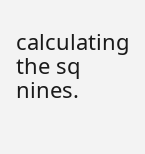calculating the sq nines.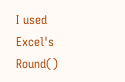I used Excel's Round()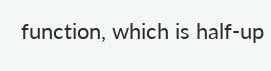function, which is half-up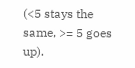(<5 stays the same, >= 5 goes up).